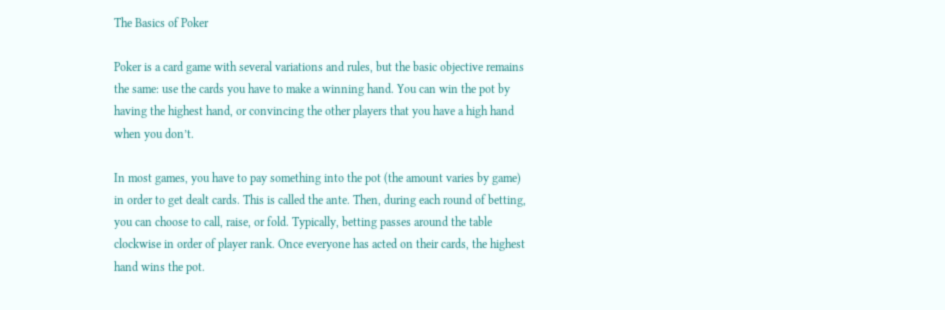The Basics of Poker

Poker is a card game with several variations and rules, but the basic objective remains the same: use the cards you have to make a winning hand. You can win the pot by having the highest hand, or convincing the other players that you have a high hand when you don’t.

In most games, you have to pay something into the pot (the amount varies by game) in order to get dealt cards. This is called the ante. Then, during each round of betting, you can choose to call, raise, or fold. Typically, betting passes around the table clockwise in order of player rank. Once everyone has acted on their cards, the highest hand wins the pot.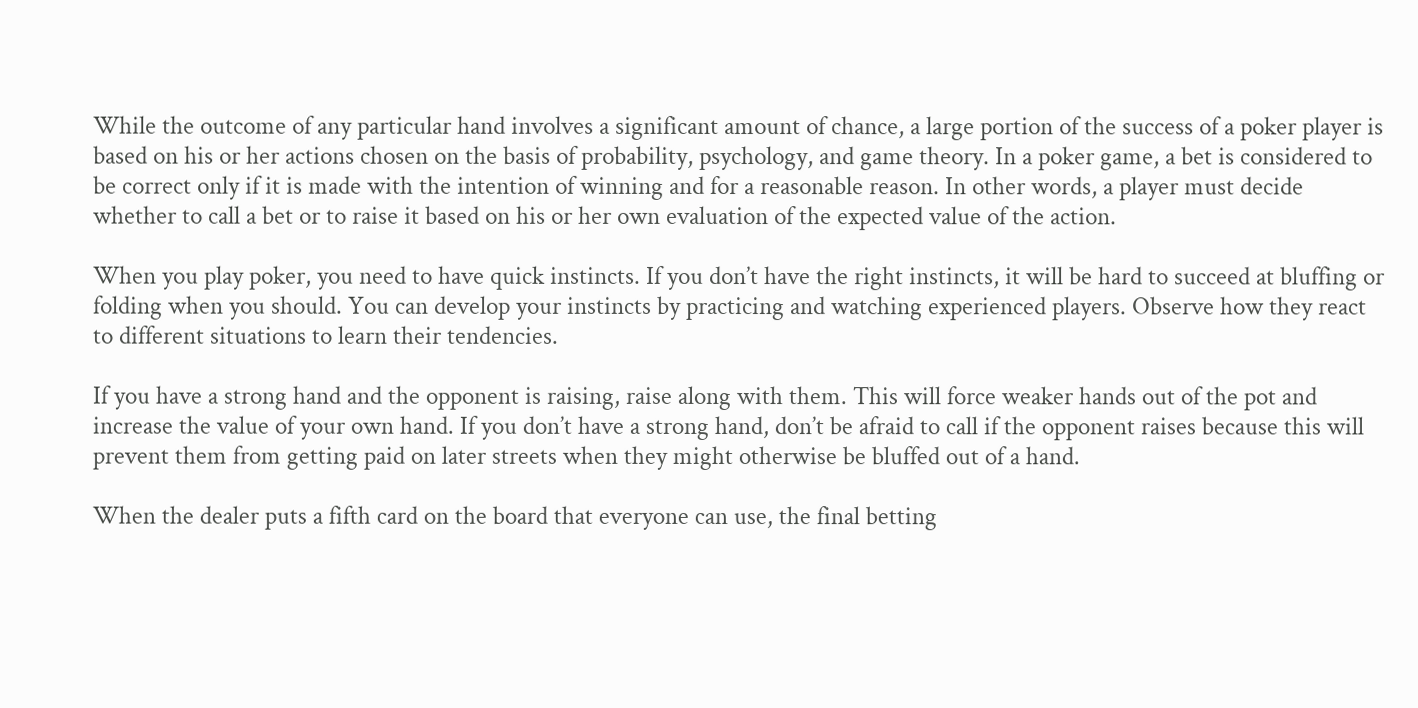While the outcome of any particular hand involves a significant amount of chance, a large portion of the success of a poker player is based on his or her actions chosen on the basis of probability, psychology, and game theory. In a poker game, a bet is considered to be correct only if it is made with the intention of winning and for a reasonable reason. In other words, a player must decide whether to call a bet or to raise it based on his or her own evaluation of the expected value of the action.

When you play poker, you need to have quick instincts. If you don’t have the right instincts, it will be hard to succeed at bluffing or folding when you should. You can develop your instincts by practicing and watching experienced players. Observe how they react to different situations to learn their tendencies.

If you have a strong hand and the opponent is raising, raise along with them. This will force weaker hands out of the pot and increase the value of your own hand. If you don’t have a strong hand, don’t be afraid to call if the opponent raises because this will prevent them from getting paid on later streets when they might otherwise be bluffed out of a hand.

When the dealer puts a fifth card on the board that everyone can use, the final betting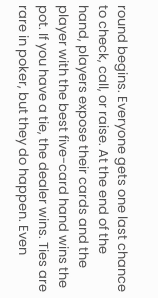round begins. Everyone gets one last chance to check, call, or raise. At the end of the hand, players expose their cards and the player with the best five-card hand wins the pot. If you have a tie, the dealer wins. Ties are rare in poker, but they do happen. Even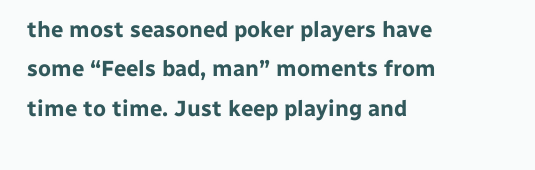the most seasoned poker players have some “Feels bad, man” moments from time to time. Just keep playing and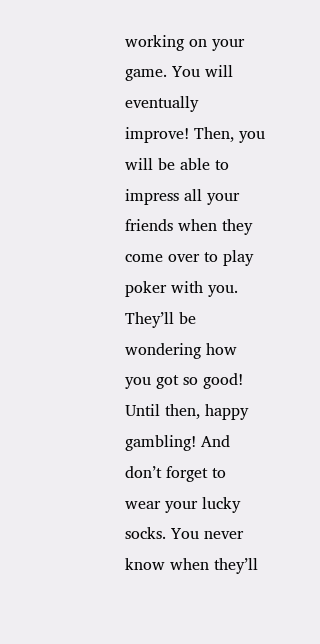working on your game. You will eventually improve! Then, you will be able to impress all your friends when they come over to play poker with you. They’ll be wondering how you got so good! Until then, happy gambling! And don’t forget to wear your lucky socks. You never know when they’ll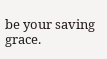be your saving grace.